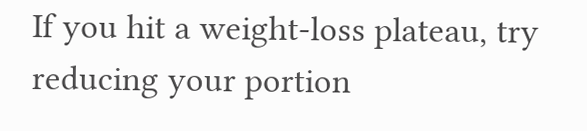If you hit a weight-loss plateau, try reducing your portion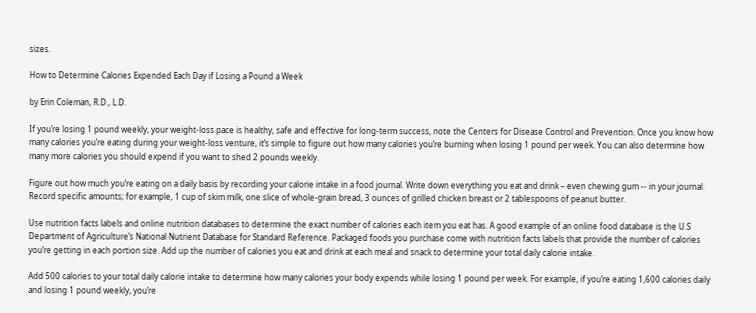sizes.

How to Determine Calories Expended Each Day if Losing a Pound a Week

by Erin Coleman, R.D., L.D.

If you’re losing 1 pound weekly, your weight-loss pace is healthy, safe and effective for long-term success, note the Centers for Disease Control and Prevention. Once you know how many calories you’re eating during your weight-loss venture, it’s simple to figure out how many calories you’re burning when losing 1 pound per week. You can also determine how many more calories you should expend if you want to shed 2 pounds weekly.

Figure out how much you’re eating on a daily basis by recording your calorie intake in a food journal. Write down everything you eat and drink – even chewing gum -- in your journal. Record specific amounts; for example, 1 cup of skim milk, one slice of whole-grain bread, 3 ounces of grilled chicken breast or 2 tablespoons of peanut butter.

Use nutrition facts labels and online nutrition databases to determine the exact number of calories each item you eat has. A good example of an online food database is the U.S Department of Agriculture’s National Nutrient Database for Standard Reference. Packaged foods you purchase come with nutrition facts labels that provide the number of calories you’re getting in each portion size. Add up the number of calories you eat and drink at each meal and snack to determine your total daily calorie intake.

Add 500 calories to your total daily calorie intake to determine how many calories your body expends while losing 1 pound per week. For example, if you’re eating 1,600 calories daily and losing 1 pound weekly, you’re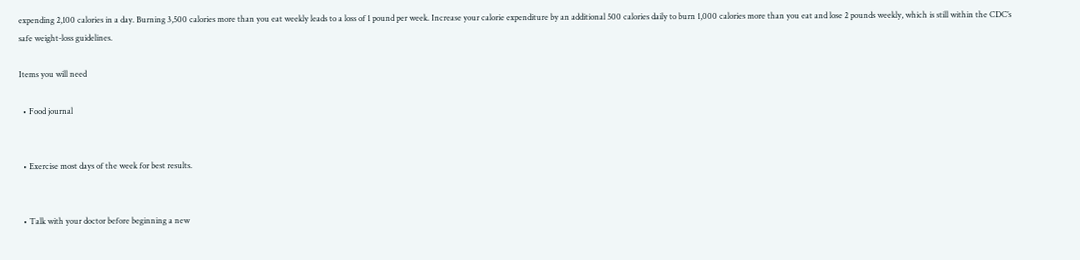expending 2,100 calories in a day. Burning 3,500 calories more than you eat weekly leads to a loss of 1 pound per week. Increase your calorie expenditure by an additional 500 calories daily to burn 1,000 calories more than you eat and lose 2 pounds weekly, which is still within the CDC’s safe weight-loss guidelines.

Items you will need

  • Food journal


  • Exercise most days of the week for best results.


  • Talk with your doctor before beginning a new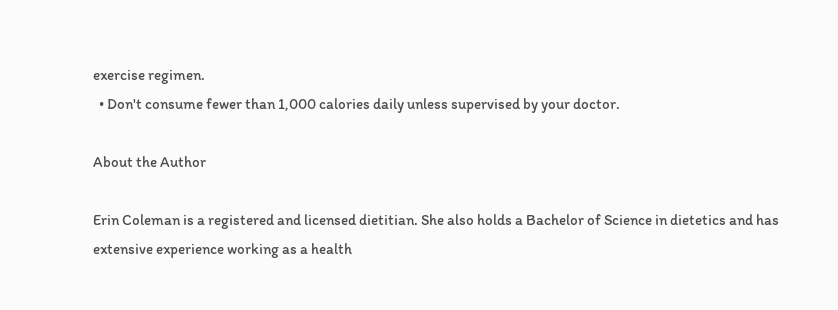exercise regimen.
  • Don't consume fewer than 1,000 calories daily unless supervised by your doctor.

About the Author

Erin Coleman is a registered and licensed dietitian. She also holds a Bachelor of Science in dietetics and has extensive experience working as a health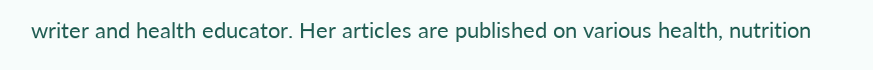writer and health educator. Her articles are published on various health, nutrition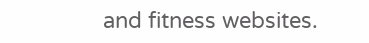and fitness websites.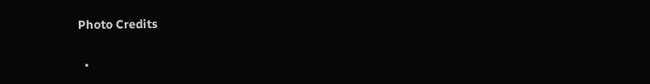Photo Credits

  •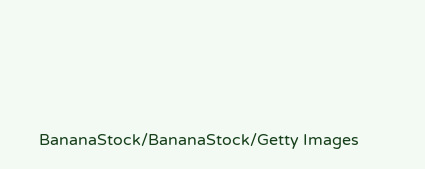BananaStock/BananaStock/Getty Images